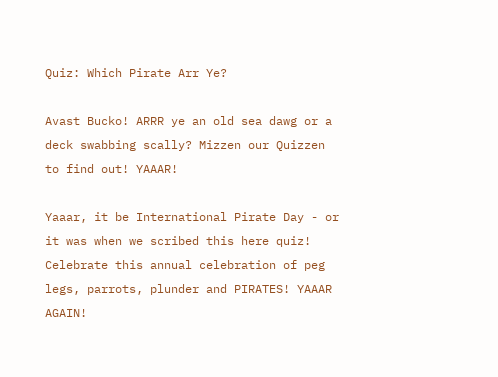Quiz: Which Pirate Arr Ye?

Avast Bucko! ARRR ye an old sea dawg or a deck swabbing scally? Mizzen our Quizzen to find out! YAAAR!

Yaaar, it be International Pirate Day - or it was when we scribed this here quiz! Celebrate this annual celebration of peg legs, parrots, plunder and PIRATES! YAAAR AGAIN!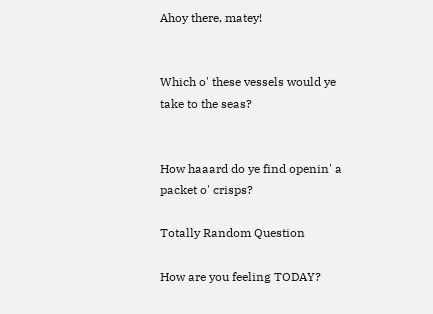Ahoy there, matey!


Which o' these vessels would ye take to the seas?


How haaard do ye find openin' a packet o' crisps?

Totally Random Question

How are you feeling TODAY?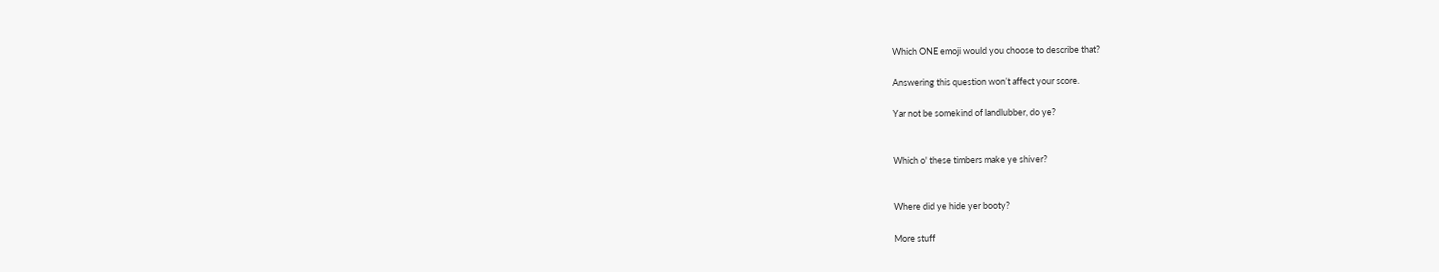Which ONE emoji would you choose to describe that?

Answering this question won’t affect your score.

Yar not be somekind of landlubber, do ye?


Which o' these timbers make ye shiver?


Where did ye hide yer booty?

More stuff